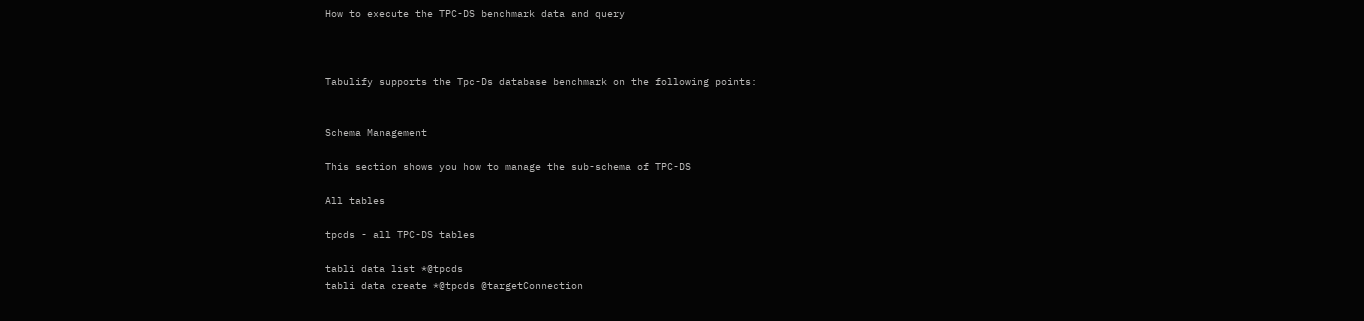How to execute the TPC-DS benchmark data and query



Tabulify supports the Tpc-Ds database benchmark on the following points:


Schema Management

This section shows you how to manage the sub-schema of TPC-DS

All tables

tpcds - all TPC-DS tables

tabli data list *@tpcds
tabli data create *@tpcds @targetConnection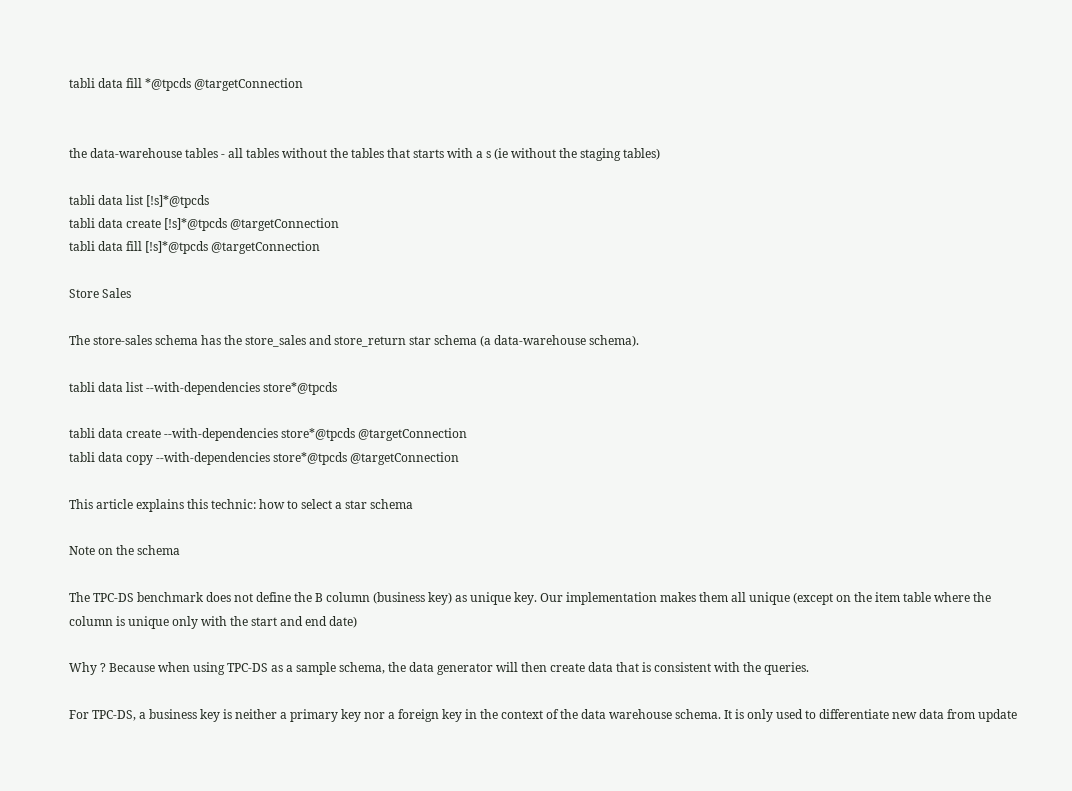tabli data fill *@tpcds @targetConnection


the data-warehouse tables - all tables without the tables that starts with a s (ie without the staging tables)

tabli data list [!s]*@tpcds
tabli data create [!s]*@tpcds @targetConnection
tabli data fill [!s]*@tpcds @targetConnection

Store Sales

The store-sales schema has the store_sales and store_return star schema (a data-warehouse schema).

tabli data list --with-dependencies store*@tpcds

tabli data create --with-dependencies store*@tpcds @targetConnection
tabli data copy --with-dependencies store*@tpcds @targetConnection

This article explains this technic: how to select a star schema

Note on the schema

The TPC-DS benchmark does not define the B column (business key) as unique key. Our implementation makes them all unique (except on the item table where the column is unique only with the start and end date)

Why ? Because when using TPC-DS as a sample schema, the data generator will then create data that is consistent with the queries.

For TPC-DS, a business key is neither a primary key nor a foreign key in the context of the data warehouse schema. It is only used to differentiate new data from update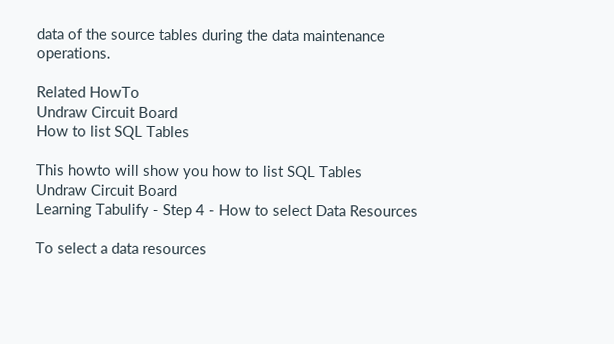data of the source tables during the data maintenance operations.

Related HowTo
Undraw Circuit Board
How to list SQL Tables

This howto will show you how to list SQL Tables
Undraw Circuit Board
Learning Tabulify - Step 4 - How to select Data Resources

To select a data resources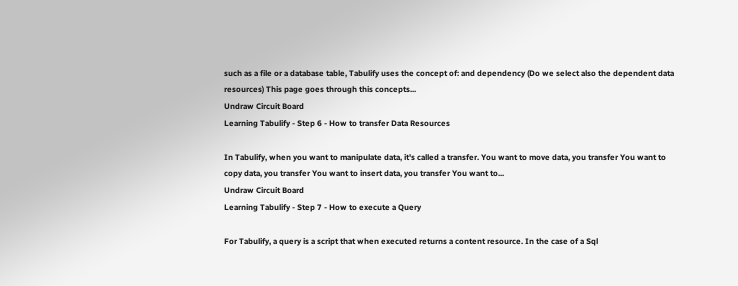such as a file or a database table, Tabulify uses the concept of: and dependency (Do we select also the dependent data resources) This page goes through this concepts...
Undraw Circuit Board
Learning Tabulify - Step 6 - How to transfer Data Resources

In Tabulify, when you want to manipulate data, it's called a transfer. You want to move data, you transfer You want to copy data, you transfer You want to insert data, you transfer You want to...
Undraw Circuit Board
Learning Tabulify - Step 7 - How to execute a Query

For Tabulify, a query is a script that when executed returns a content resource. In the case of a Sql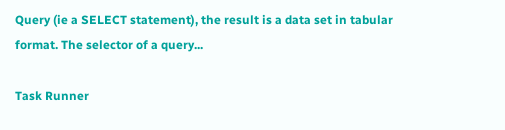Query (ie a SELECT statement), the result is a data set in tabular format. The selector of a query...

Task Runner